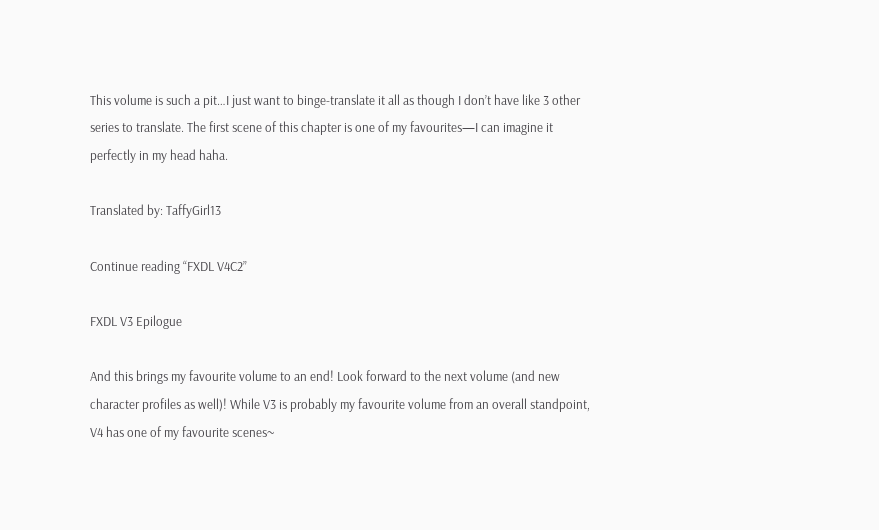This volume is such a pit…I just want to binge-translate it all as though I don’t have like 3 other series to translate. The first scene of this chapter is one of my favourites—I can imagine it perfectly in my head haha.

Translated by: TaffyGirl13

Continue reading “FXDL V4C2”

FXDL V3 Epilogue

And this brings my favourite volume to an end! Look forward to the next volume (and new character profiles as well)! While V3 is probably my favourite volume from an overall standpoint, V4 has one of my favourite scenes~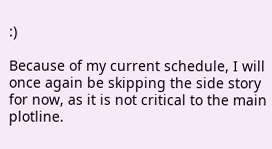:)

Because of my current schedule, I will once again be skipping the side story for now, as it is not critical to the main plotline.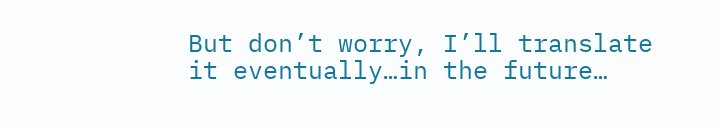But don’t worry, I’ll translate it eventually…in the future…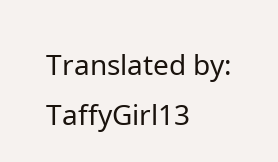Translated by: TaffyGirl13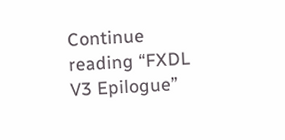Continue reading “FXDL V3 Epilogue”